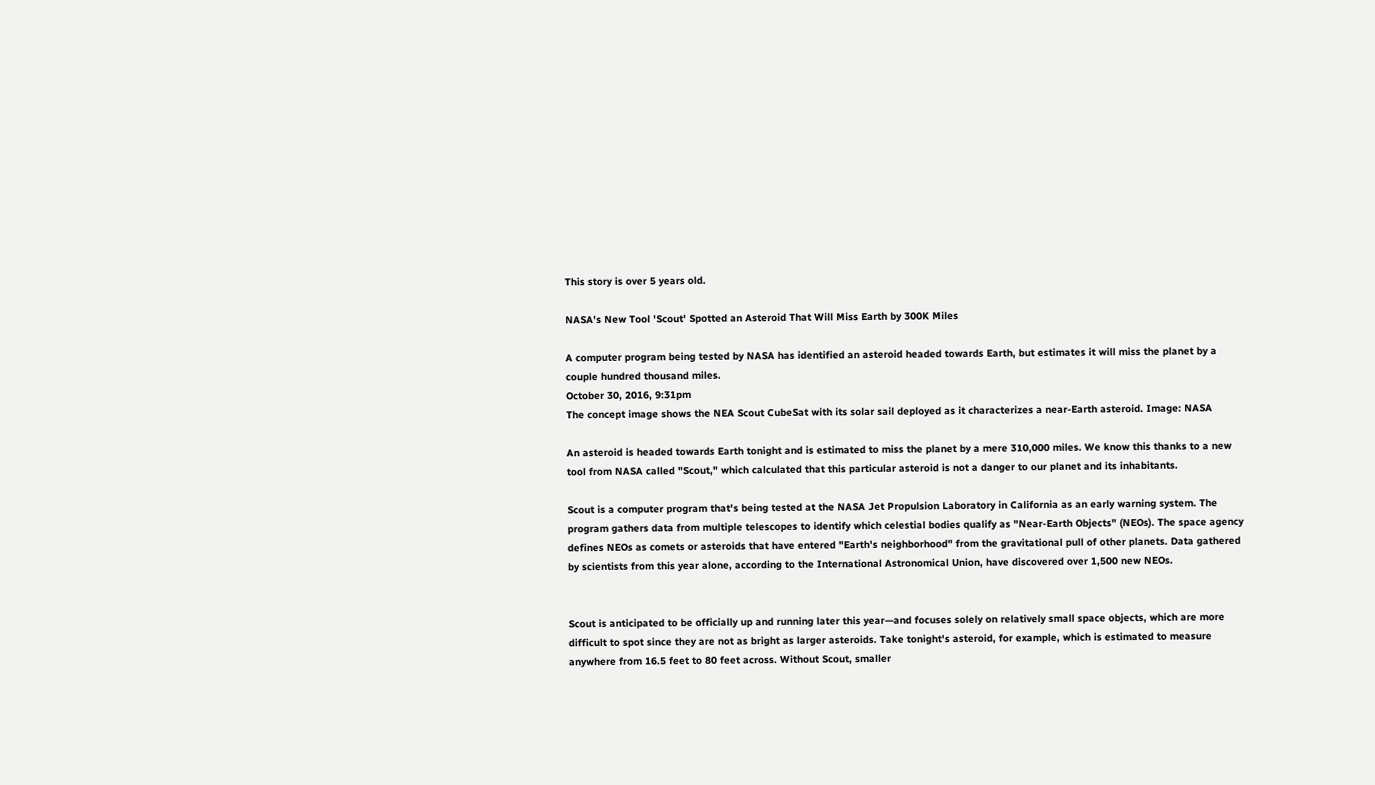This story is over 5 years old.

NASA's New Tool 'Scout' Spotted an Asteroid That Will Miss Earth by 300K Miles

A computer program being tested by NASA has identified an asteroid headed towards Earth, but estimates it will miss the planet by a couple hundred thousand miles.
October 30, 2016, 9:31pm
The concept image shows the NEA Scout CubeSat with its solar sail deployed as it characterizes a near-Earth asteroid. Image: NASA

An asteroid is headed towards Earth tonight and is estimated to miss the planet by a mere 310,000 miles. We know this thanks to a new tool from NASA called "Scout," which calculated that this particular asteroid is not a danger to our planet and its inhabitants.

Scout is a computer program that's being tested at the NASA Jet Propulsion Laboratory in California as an early warning system. The program gathers data from multiple telescopes to identify which celestial bodies qualify as "Near-Earth Objects" (NEOs). The space agency defines NEOs as comets or asteroids that have entered "Earth's neighborhood" from the gravitational pull of other planets. Data gathered by scientists from this year alone, according to the International Astronomical Union, have discovered over 1,500 new NEOs.


Scout is anticipated to be officially up and running later this year—and focuses solely on relatively small space objects, which are more difficult to spot since they are not as bright as larger asteroids. Take tonight's asteroid, for example, which is estimated to measure anywhere from 16.5 feet to 80 feet across. Without Scout, smaller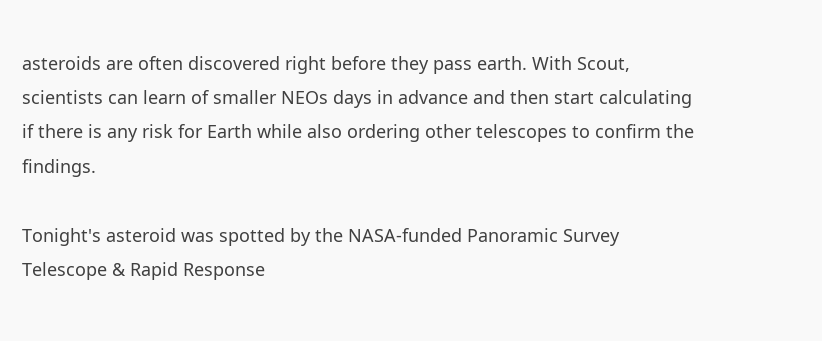asteroids are often discovered right before they pass earth. With Scout, scientists can learn of smaller NEOs days in advance and then start calculating if there is any risk for Earth while also ordering other telescopes to confirm the findings.

Tonight's asteroid was spotted by the NASA-funded Panoramic Survey Telescope & Rapid Response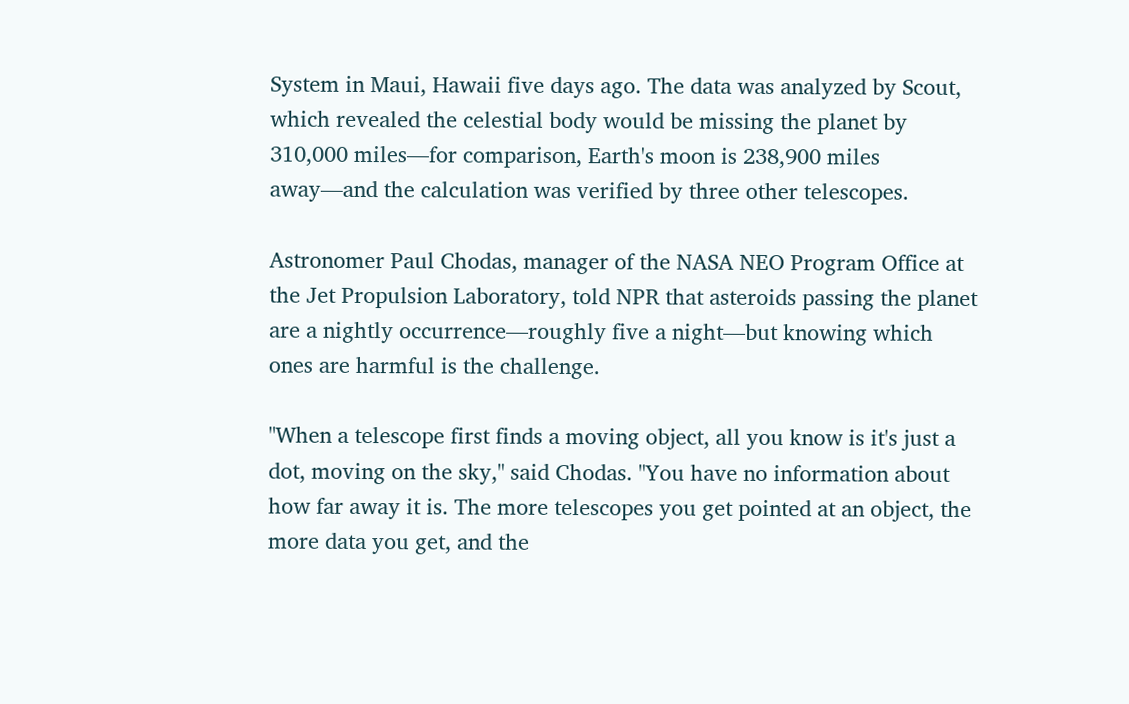System in Maui, Hawaii five days ago. The data was analyzed by Scout, which revealed the celestial body would be missing the planet by 310,000 miles—for comparison, Earth's moon is 238,900 miles away—and the calculation was verified by three other telescopes.

Astronomer Paul Chodas, manager of the NASA NEO Program Office at the Jet Propulsion Laboratory, told NPR that asteroids passing the planet are a nightly occurrence—roughly five a night—but knowing which ones are harmful is the challenge.

"When a telescope first finds a moving object, all you know is it's just a dot, moving on the sky," said Chodas. "You have no information about how far away it is. The more telescopes you get pointed at an object, the more data you get, and the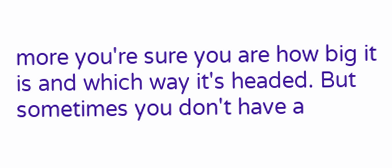more you're sure you are how big it is and which way it's headed. But sometimes you don't have a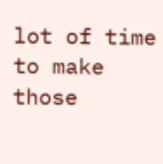lot of time to make those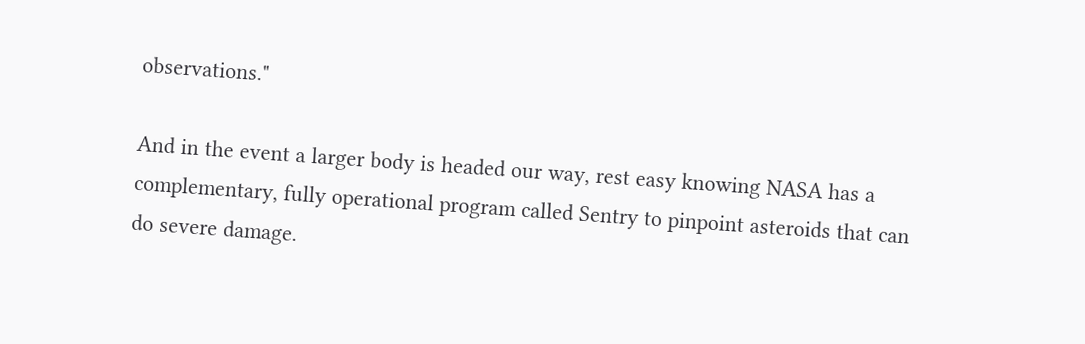observations."

And in the event a larger body is headed our way, rest easy knowing NASA has a complementary, fully operational program called Sentry to pinpoint asteroids that can do severe damage.